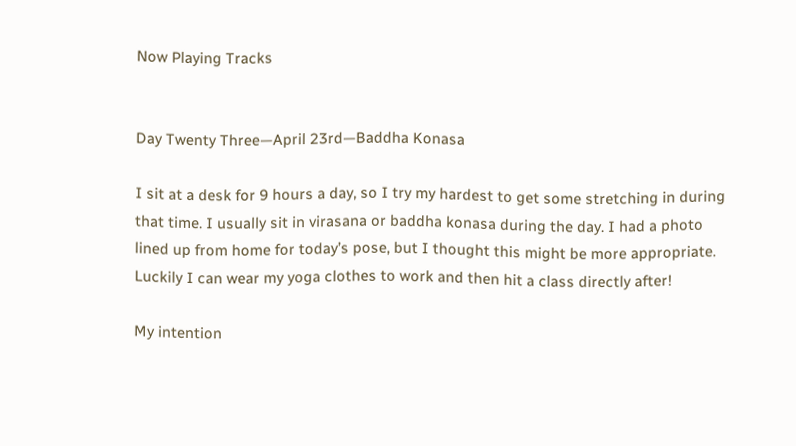Now Playing Tracks


Day Twenty Three—April 23rd—Baddha Konasa

I sit at a desk for 9 hours a day, so I try my hardest to get some stretching in during that time. I usually sit in virasana or baddha konasa during the day. I had a photo lined up from home for today’s pose, but I thought this might be more appropriate. Luckily I can wear my yoga clothes to work and then hit a class directly after!

My intention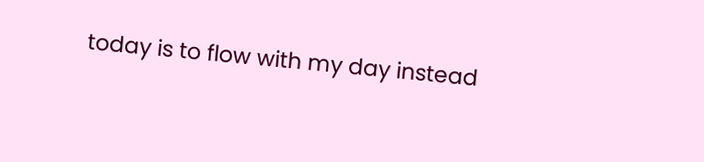today is to flow with my day instead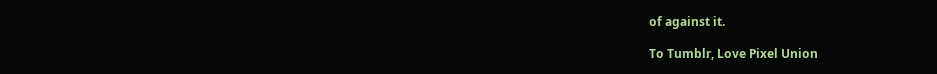of against it.

To Tumblr, Love Pixel Union